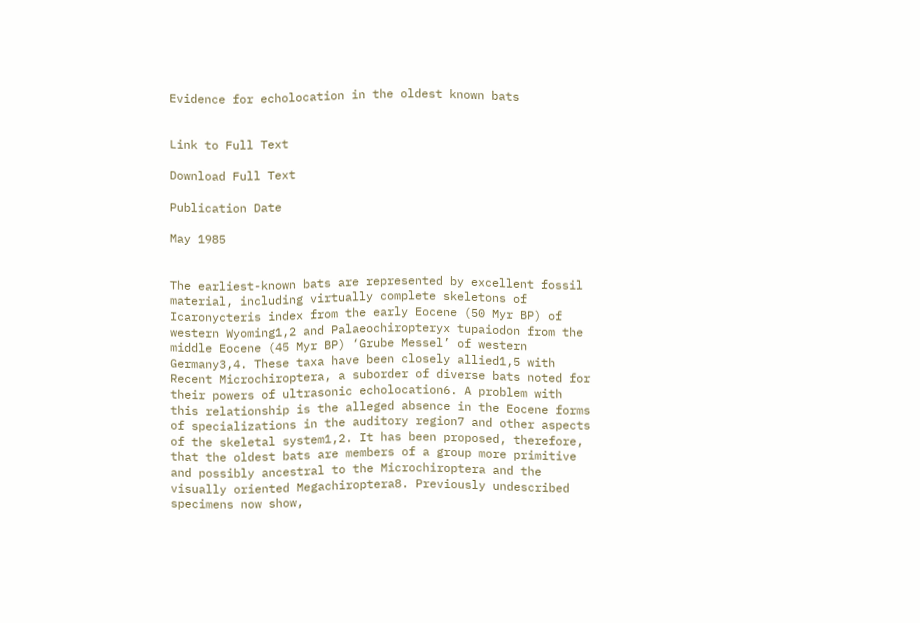Evidence for echolocation in the oldest known bats


Link to Full Text

Download Full Text

Publication Date

May 1985


The earliest-known bats are represented by excellent fossil material, including virtually complete skeletons of Icaronycteris index from the early Eocene (50 Myr BP) of western Wyoming1,2 and Palaeochiropteryx tupaiodon from the middle Eocene (45 Myr BP) ‘Grube Messel’ of western Germany3,4. These taxa have been closely allied1,5 with Recent Microchiroptera, a suborder of diverse bats noted for their powers of ultrasonic echolocation6. A problem with this relationship is the alleged absence in the Eocene forms of specializations in the auditory region7 and other aspects of the skeletal system1,2. It has been proposed, therefore, that the oldest bats are members of a group more primitive and possibly ancestral to the Microchiroptera and the visually oriented Megachiroptera8. Previously undescribed specimens now show,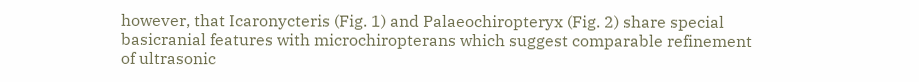however, that Icaronycteris (Fig. 1) and Palaeochiropteryx (Fig. 2) share special basicranial features with microchiropterans which suggest comparable refinement of ultrasonic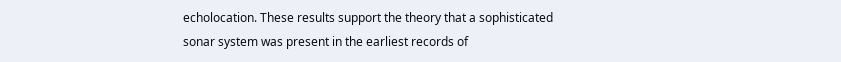echolocation. These results support the theory that a sophisticated sonar system was present in the earliest records of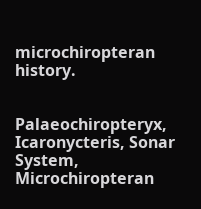microchiropteran history.


Palaeochiropteryx, Icaronycteris, Sonar System, Microchiropteran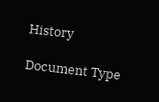History

Document Type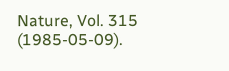Nature, Vol. 315 (1985-05-09).